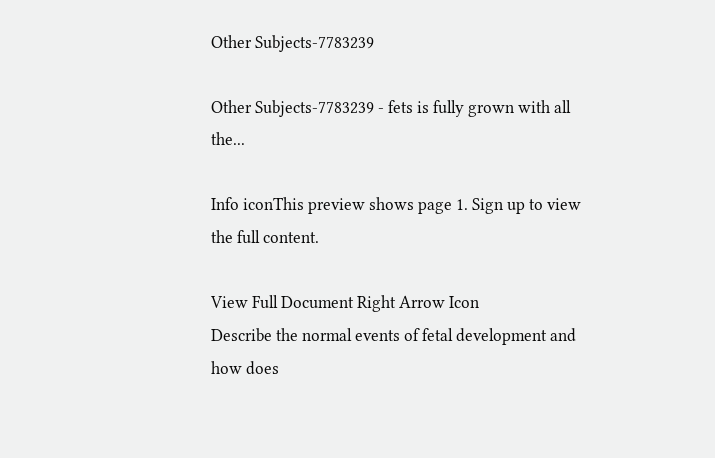Other Subjects-7783239

Other Subjects-7783239 - fets is fully grown with all the...

Info iconThis preview shows page 1. Sign up to view the full content.

View Full Document Right Arrow Icon
Describe the normal events of fetal development and how does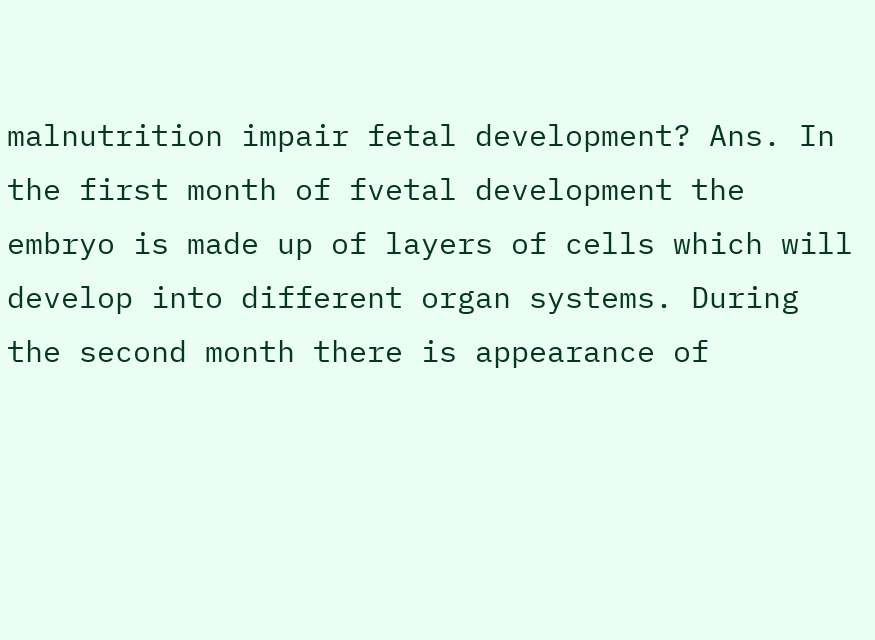malnutrition impair fetal development? Ans. In the first month of fvetal development the embryo is made up of layers of cells which will develop into different organ systems. During the second month there is appearance of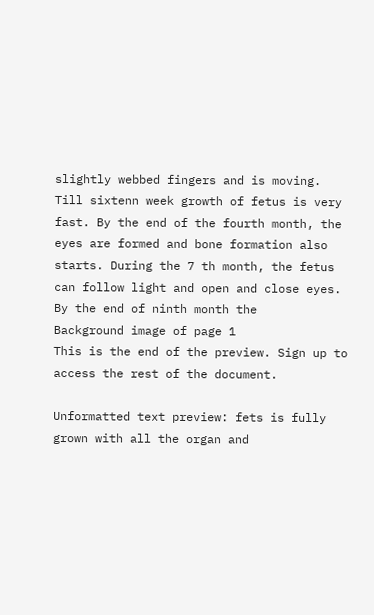slightly webbed fingers and is moving. Till sixtenn week growth of fetus is very fast. By the end of the fourth month, the eyes are formed and bone formation also starts. During the 7 th month, the fetus can follow light and open and close eyes. By the end of ninth month the
Background image of page 1
This is the end of the preview. Sign up to access the rest of the document.

Unformatted text preview: fets is fully grown with all the organ and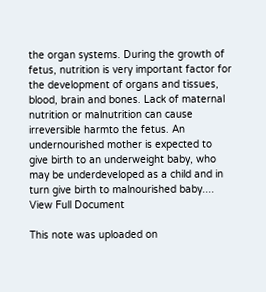the organ systems. During the growth of fetus, nutrition is very important factor for the development of organs and tissues, blood, brain and bones. Lack of maternal nutrition or malnutrition can cause irreversible harmto the fetus. An undernourished mother is expected to give birth to an underweight baby, who may be underdeveloped as a child and in turn give birth to malnourished baby....
View Full Document

This note was uploaded on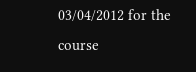03/04/2012 for the course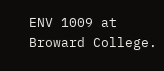ENV 1009 at Broward College.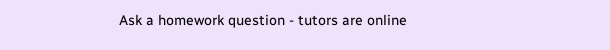Ask a homework question - tutors are online